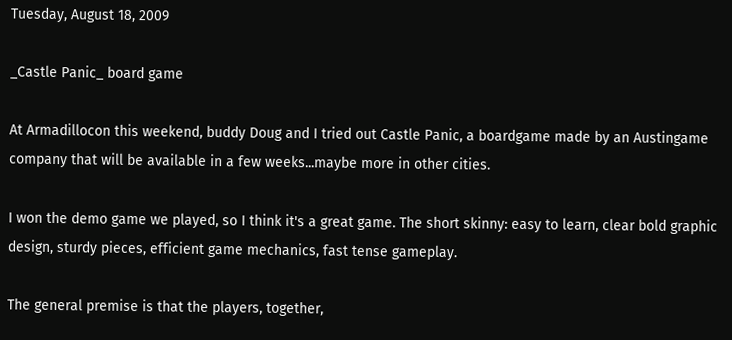Tuesday, August 18, 2009

_Castle Panic_ board game

At Armadillocon this weekend, buddy Doug and I tried out Castle Panic, a boardgame made by an Austingame company that will be available in a few weeks...maybe more in other cities.

I won the demo game we played, so I think it's a great game. The short skinny: easy to learn, clear bold graphic design, sturdy pieces, efficient game mechanics, fast tense gameplay.

The general premise is that the players, together,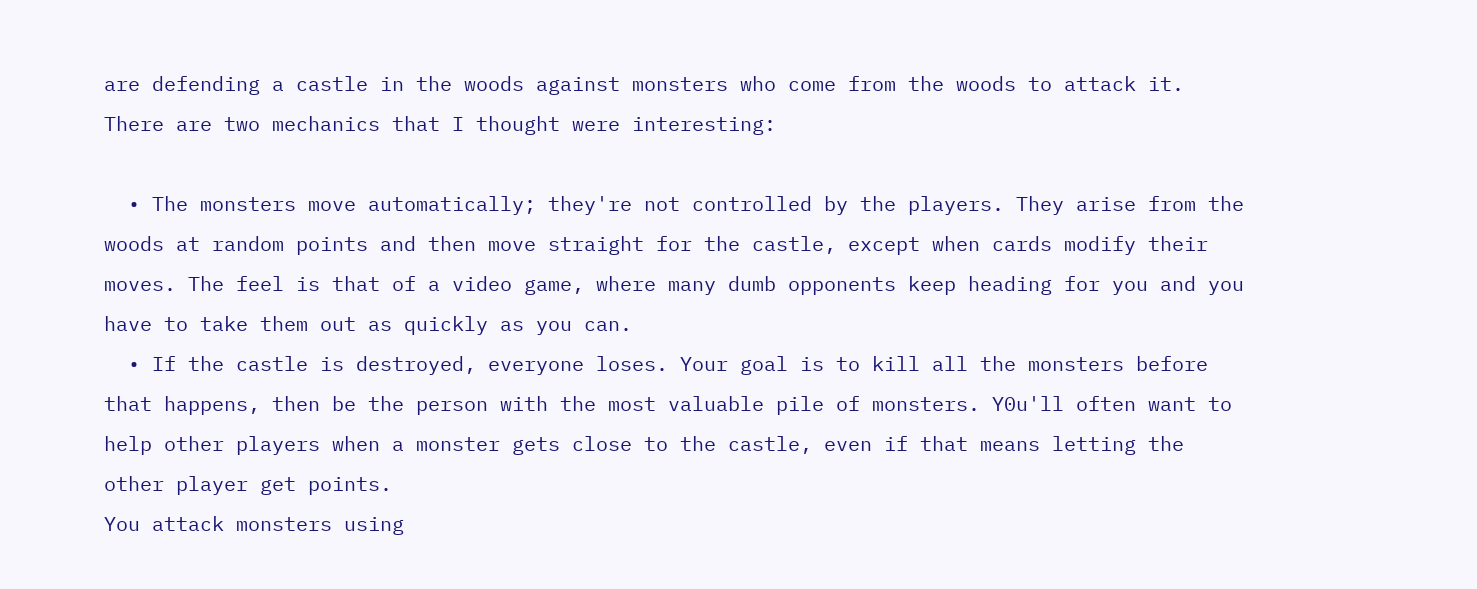are defending a castle in the woods against monsters who come from the woods to attack it. There are two mechanics that I thought were interesting:

  • The monsters move automatically; they're not controlled by the players. They arise from the woods at random points and then move straight for the castle, except when cards modify their moves. The feel is that of a video game, where many dumb opponents keep heading for you and you have to take them out as quickly as you can.
  • If the castle is destroyed, everyone loses. Your goal is to kill all the monsters before that happens, then be the person with the most valuable pile of monsters. Y0u'll often want to help other players when a monster gets close to the castle, even if that means letting the other player get points.
You attack monsters using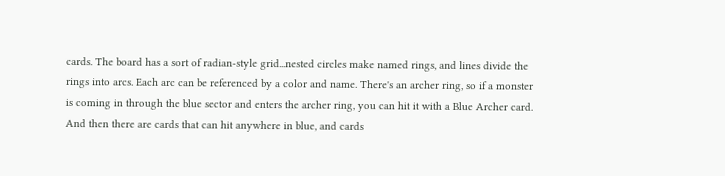cards. The board has a sort of radian-style grid...nested circles make named rings, and lines divide the rings into arcs. Each arc can be referenced by a color and name. There's an archer ring, so if a monster is coming in through the blue sector and enters the archer ring, you can hit it with a Blue Archer card. And then there are cards that can hit anywhere in blue, and cards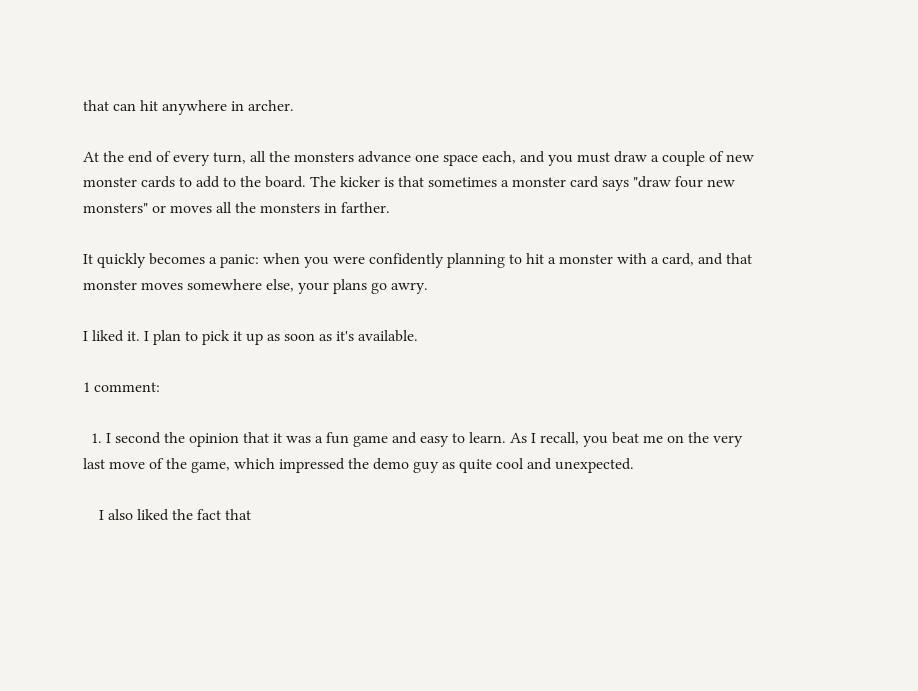that can hit anywhere in archer.

At the end of every turn, all the monsters advance one space each, and you must draw a couple of new monster cards to add to the board. The kicker is that sometimes a monster card says "draw four new monsters" or moves all the monsters in farther.

It quickly becomes a panic: when you were confidently planning to hit a monster with a card, and that monster moves somewhere else, your plans go awry.

I liked it. I plan to pick it up as soon as it's available.

1 comment:

  1. I second the opinion that it was a fun game and easy to learn. As I recall, you beat me on the very last move of the game, which impressed the demo guy as quite cool and unexpected.

    I also liked the fact that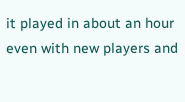it played in about an hour even with new players and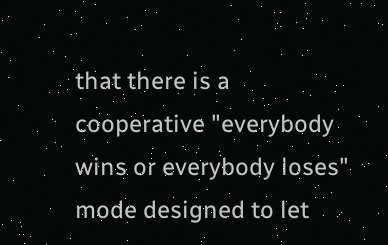that there is a cooperative "everybody wins or everybody loses" mode designed to let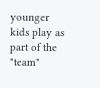younger kids play as part of the "team"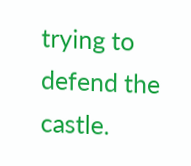trying to defend the castle.